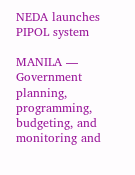NEDA launches PIPOL system

MANILA — Government planning, programming, budgeting, and monitoring and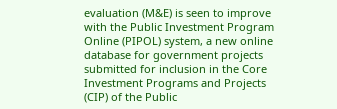evaluation (M&E) is seen to improve with the Public Investment Program Online (PIPOL) system, a new online database for government projects submitted for inclusion in the Core Investment Programs and Projects (CIP) of the Public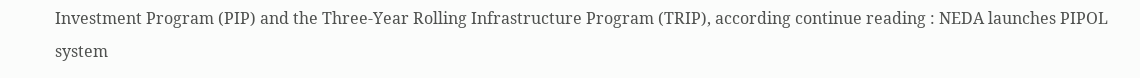Investment Program (PIP) and the Three-Year Rolling Infrastructure Program (TRIP), according continue reading : NEDA launches PIPOL system